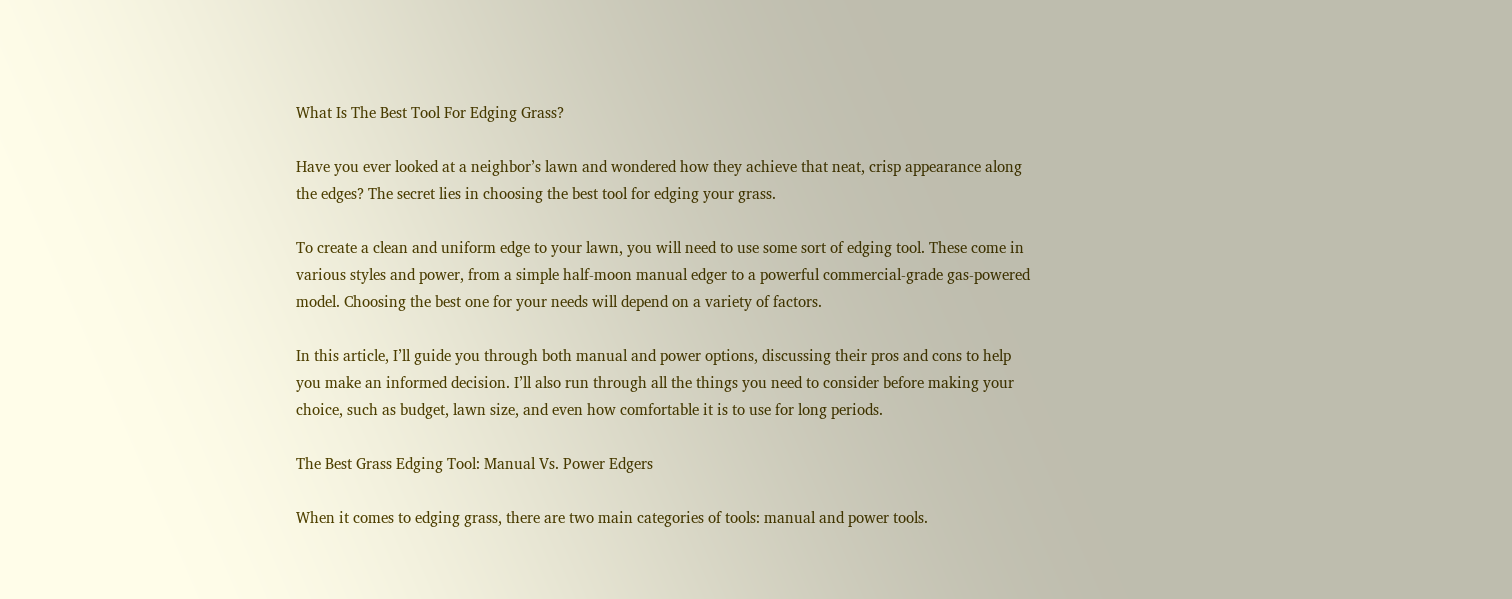What Is The Best Tool For Edging Grass?

Have you ever looked at a neighbor’s lawn and wondered how they achieve that neat, crisp appearance along the edges? The secret lies in choosing the best tool for edging your grass.

To create a clean and uniform edge to your lawn, you will need to use some sort of edging tool. These come in various styles and power, from a simple half-moon manual edger to a powerful commercial-grade gas-powered model. Choosing the best one for your needs will depend on a variety of factors.

In this article, I’ll guide you through both manual and power options, discussing their pros and cons to help you make an informed decision. I’ll also run through all the things you need to consider before making your choice, such as budget, lawn size, and even how comfortable it is to use for long periods.

The Best Grass Edging Tool: Manual Vs. Power Edgers

When it comes to edging grass, there are two main categories of tools: manual and power tools.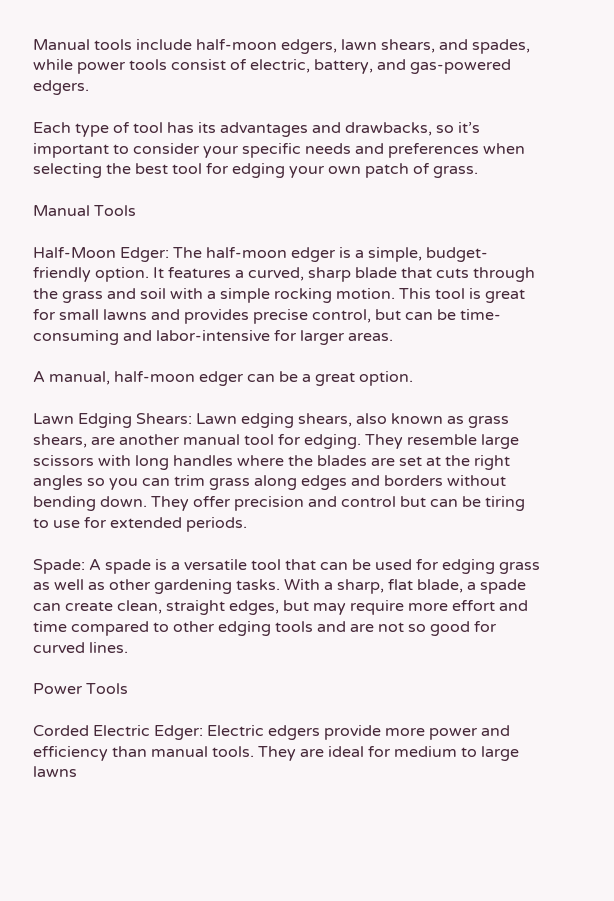Manual tools include half-moon edgers, lawn shears, and spades, while power tools consist of electric, battery, and gas-powered edgers.

Each type of tool has its advantages and drawbacks, so it’s important to consider your specific needs and preferences when selecting the best tool for edging your own patch of grass.

Manual Tools

Half-Moon Edger: The half-moon edger is a simple, budget-friendly option. It features a curved, sharp blade that cuts through the grass and soil with a simple rocking motion. This tool is great for small lawns and provides precise control, but can be time-consuming and labor-intensive for larger areas.

A manual, half-moon edger can be a great option.

Lawn Edging Shears: Lawn edging shears, also known as grass shears, are another manual tool for edging. They resemble large scissors with long handles where the blades are set at the right angles so you can trim grass along edges and borders without bending down. They offer precision and control but can be tiring to use for extended periods.

Spade: A spade is a versatile tool that can be used for edging grass as well as other gardening tasks. With a sharp, flat blade, a spade can create clean, straight edges, but may require more effort and time compared to other edging tools and are not so good for curved lines.

Power Tools

Corded Electric Edger: Electric edgers provide more power and efficiency than manual tools. They are ideal for medium to large lawns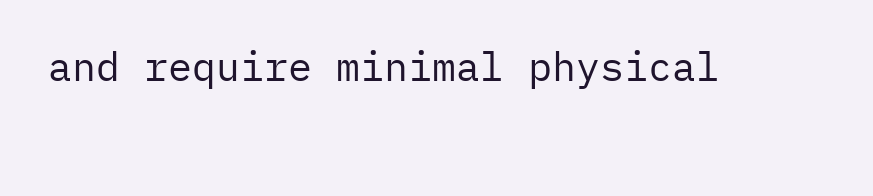and require minimal physical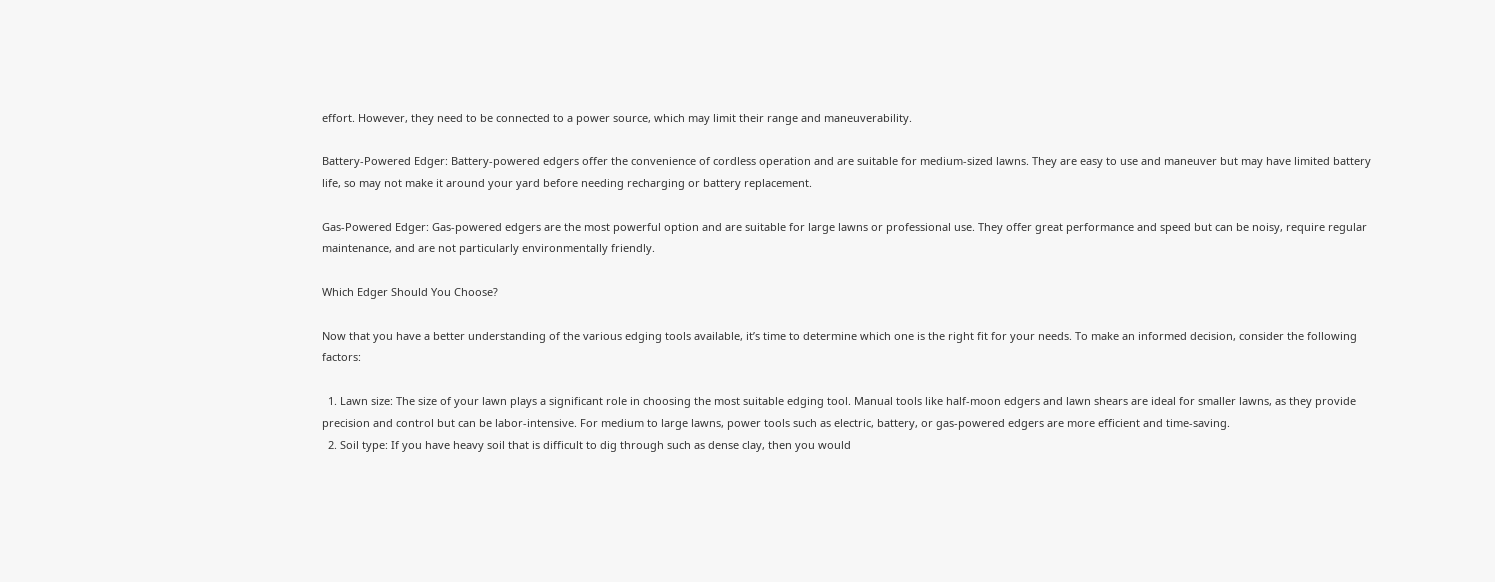effort. However, they need to be connected to a power source, which may limit their range and maneuverability.

Battery-Powered Edger: Battery-powered edgers offer the convenience of cordless operation and are suitable for medium-sized lawns. They are easy to use and maneuver but may have limited battery life, so may not make it around your yard before needing recharging or battery replacement.

Gas-Powered Edger: Gas-powered edgers are the most powerful option and are suitable for large lawns or professional use. They offer great performance and speed but can be noisy, require regular maintenance, and are not particularly environmentally friendly.

Which Edger Should You Choose?

Now that you have a better understanding of the various edging tools available, it’s time to determine which one is the right fit for your needs. To make an informed decision, consider the following factors:

  1. Lawn size: The size of your lawn plays a significant role in choosing the most suitable edging tool. Manual tools like half-moon edgers and lawn shears are ideal for smaller lawns, as they provide precision and control but can be labor-intensive. For medium to large lawns, power tools such as electric, battery, or gas-powered edgers are more efficient and time-saving.
  2. Soil type: If you have heavy soil that is difficult to dig through such as dense clay, then you would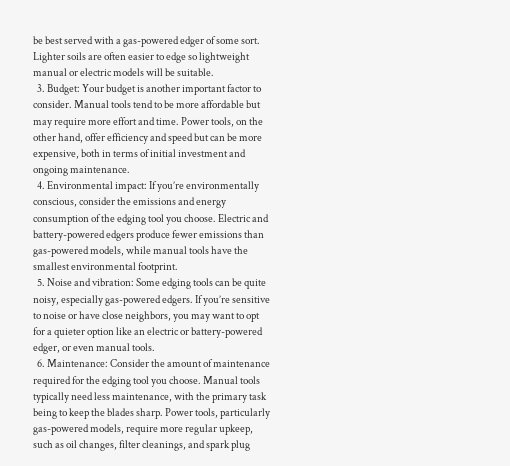be best served with a gas-powered edger of some sort. Lighter soils are often easier to edge so lightweight manual or electric models will be suitable.
  3. Budget: Your budget is another important factor to consider. Manual tools tend to be more affordable but may require more effort and time. Power tools, on the other hand, offer efficiency and speed but can be more expensive, both in terms of initial investment and ongoing maintenance.
  4. Environmental impact: If you’re environmentally conscious, consider the emissions and energy consumption of the edging tool you choose. Electric and battery-powered edgers produce fewer emissions than gas-powered models, while manual tools have the smallest environmental footprint.
  5. Noise and vibration: Some edging tools can be quite noisy, especially gas-powered edgers. If you’re sensitive to noise or have close neighbors, you may want to opt for a quieter option like an electric or battery-powered edger, or even manual tools.
  6. Maintenance: Consider the amount of maintenance required for the edging tool you choose. Manual tools typically need less maintenance, with the primary task being to keep the blades sharp. Power tools, particularly gas-powered models, require more regular upkeep, such as oil changes, filter cleanings, and spark plug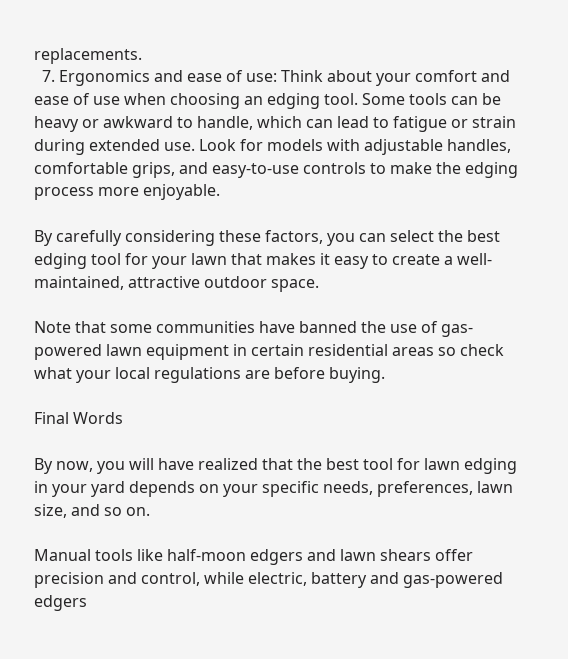replacements.
  7. Ergonomics and ease of use: Think about your comfort and ease of use when choosing an edging tool. Some tools can be heavy or awkward to handle, which can lead to fatigue or strain during extended use. Look for models with adjustable handles, comfortable grips, and easy-to-use controls to make the edging process more enjoyable.

By carefully considering these factors, you can select the best edging tool for your lawn that makes it easy to create a well-maintained, attractive outdoor space.

Note that some communities have banned the use of gas-powered lawn equipment in certain residential areas so check what your local regulations are before buying.

Final Words

By now, you will have realized that the best tool for lawn edging in your yard depends on your specific needs, preferences, lawn size, and so on.

Manual tools like half-moon edgers and lawn shears offer precision and control, while electric, battery and gas-powered edgers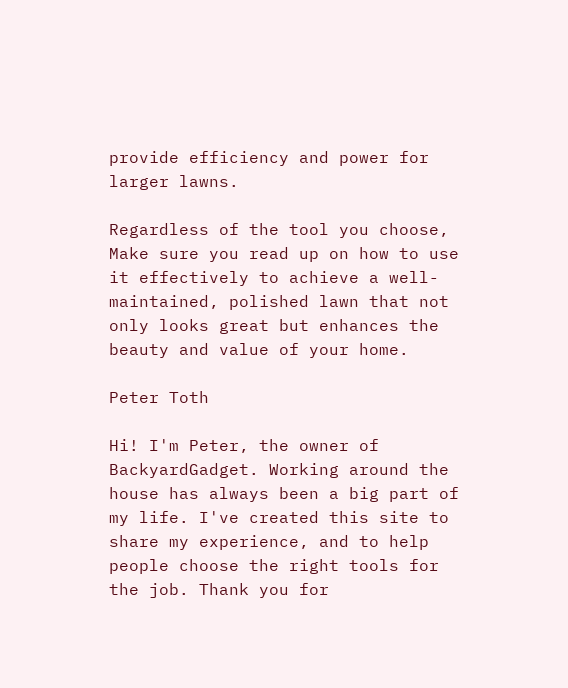provide efficiency and power for larger lawns.

Regardless of the tool you choose, Make sure you read up on how to use it effectively to achieve a well-maintained, polished lawn that not only looks great but enhances the beauty and value of your home.

Peter Toth

Hi! I'm Peter, the owner of BackyardGadget. Working around the house has always been a big part of my life. I've created this site to share my experience, and to help people choose the right tools for the job. Thank you for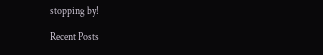stopping by!

Recent Posts